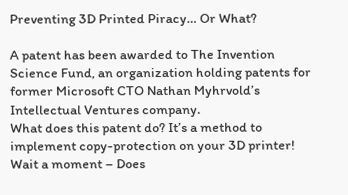Preventing 3D Printed Piracy… Or What?

A patent has been awarded to The Invention Science Fund, an organization holding patents for former Microsoft CTO Nathan Myhrvold’s Intellectual Ventures company.
What does this patent do? It’s a method to implement copy-protection on your 3D printer!
Wait a moment – Does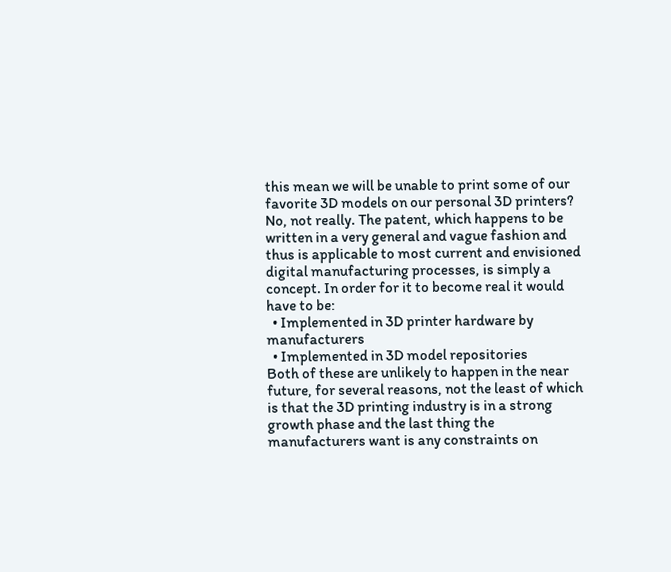this mean we will be unable to print some of our favorite 3D models on our personal 3D printers?
No, not really. The patent, which happens to be written in a very general and vague fashion and thus is applicable to most current and envisioned digital manufacturing processes, is simply a concept. In order for it to become real it would have to be:
  • Implemented in 3D printer hardware by manufacturers
  • Implemented in 3D model repositories
Both of these are unlikely to happen in the near future, for several reasons, not the least of which is that the 3D printing industry is in a strong growth phase and the last thing the manufacturers want is any constraints on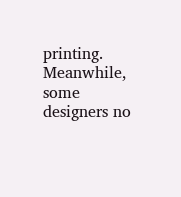printing.
Meanwhile, some designers no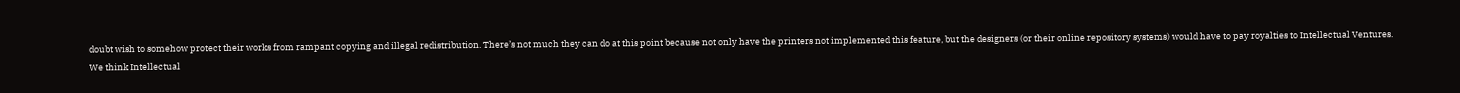doubt wish to somehow protect their works from rampant copying and illegal redistribution. There’s not much they can do at this point because not only have the printers not implemented this feature, but the designers (or their online repository systems) would have to pay royalties to Intellectual Ventures.
We think Intellectual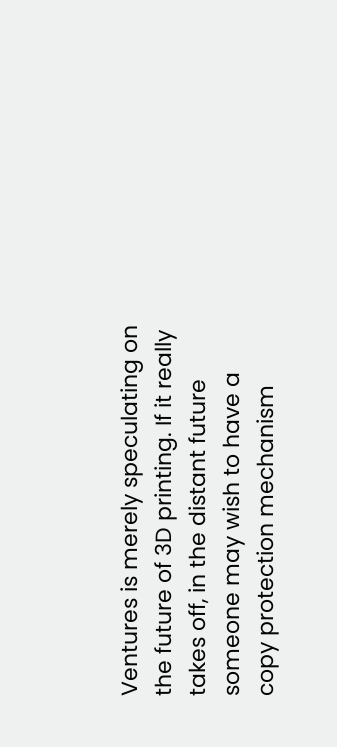Ventures is merely speculating on the future of 3D printing. If it really takes off, in the distant future someone may wish to have a copy protection mechanism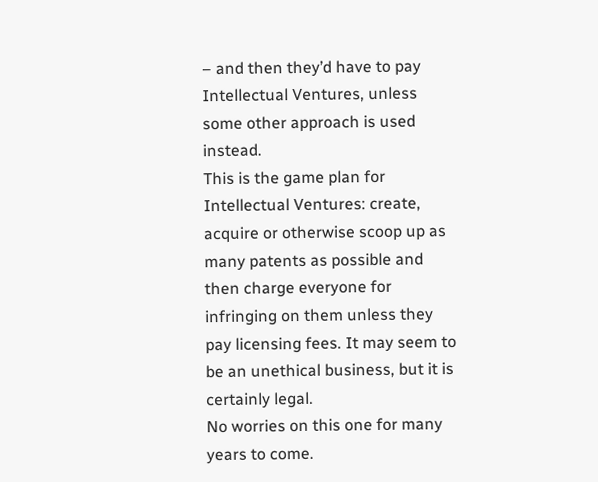– and then they’d have to pay Intellectual Ventures, unless some other approach is used instead.
This is the game plan for Intellectual Ventures: create, acquire or otherwise scoop up as many patents as possible and then charge everyone for infringing on them unless they pay licensing fees. It may seem to be an unethical business, but it is certainly legal.
No worries on this one for many years to come.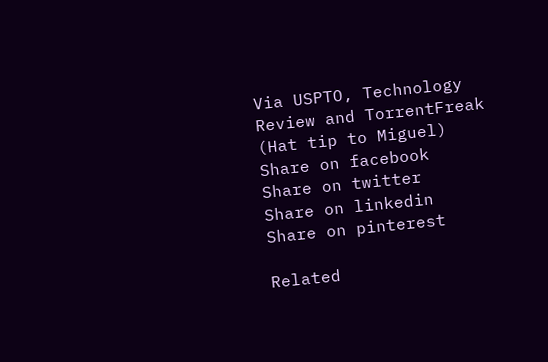Via USPTO, Technology Review and TorrentFreak (Hat tip to Miguel)
Share on facebook
Share on twitter
Share on linkedin
Share on pinterest

Related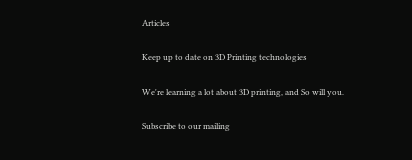Articles

Keep up to date on 3D Printing technologies

We're learning a lot about 3D printing, and So will you.

Subscribe to our mailing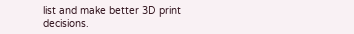list and make better 3D print decisions.